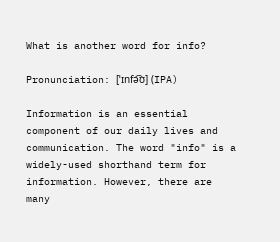What is another word for info?

Pronunciation: [ˈɪnfə͡ʊ] (IPA)

Information is an essential component of our daily lives and communication. The word "info" is a widely-used shorthand term for information. However, there are many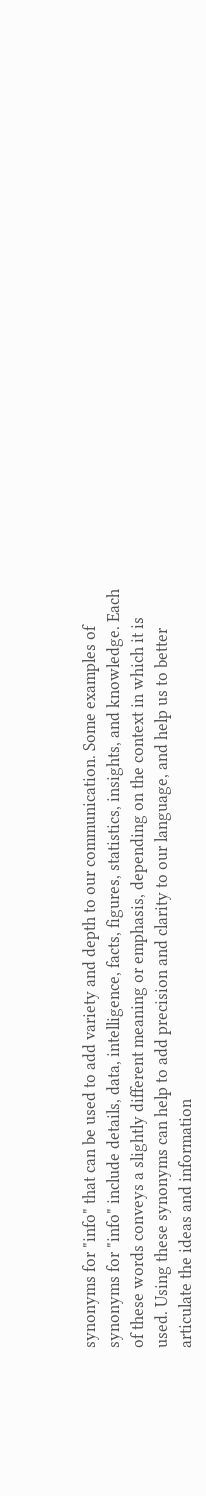synonyms for "info" that can be used to add variety and depth to our communication. Some examples of synonyms for "info" include details, data, intelligence, facts, figures, statistics, insights, and knowledge. Each of these words conveys a slightly different meaning or emphasis, depending on the context in which it is used. Using these synonyms can help to add precision and clarity to our language, and help us to better articulate the ideas and information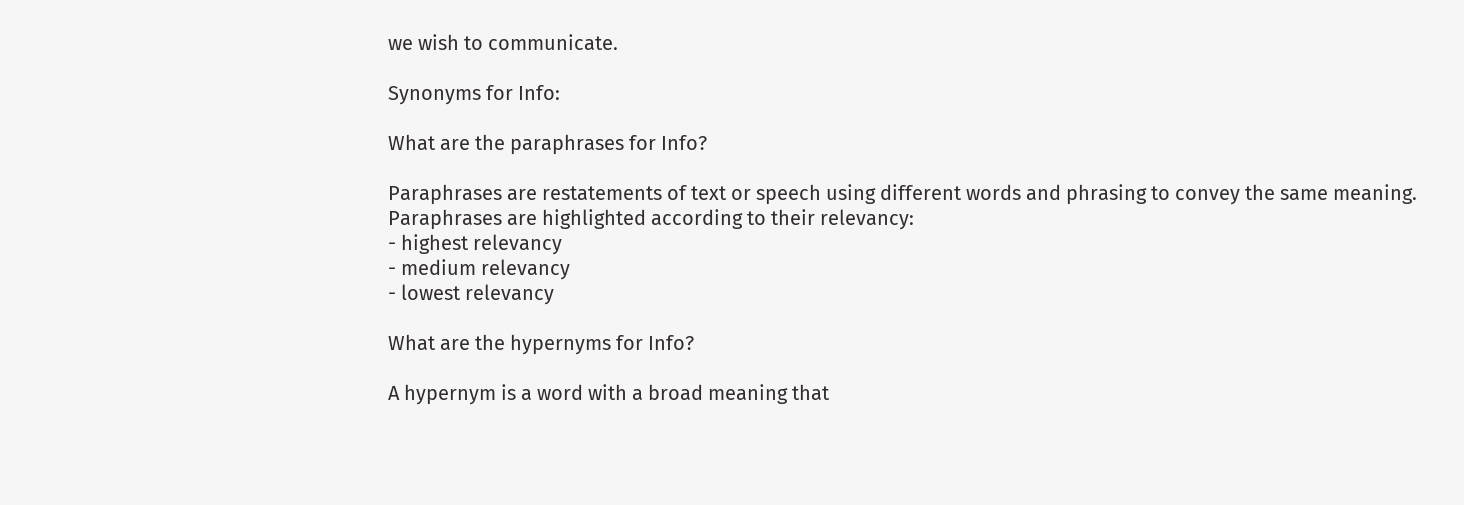we wish to communicate.

Synonyms for Info:

What are the paraphrases for Info?

Paraphrases are restatements of text or speech using different words and phrasing to convey the same meaning.
Paraphrases are highlighted according to their relevancy:
- highest relevancy
- medium relevancy
- lowest relevancy

What are the hypernyms for Info?

A hypernym is a word with a broad meaning that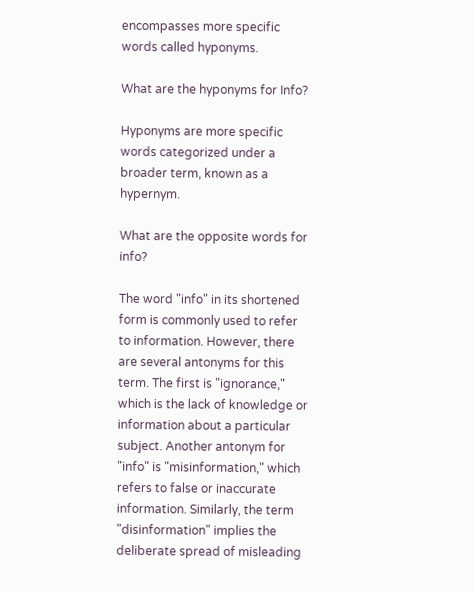encompasses more specific words called hyponyms.

What are the hyponyms for Info?

Hyponyms are more specific words categorized under a broader term, known as a hypernym.

What are the opposite words for info?

The word "info" in its shortened form is commonly used to refer to information. However, there are several antonyms for this term. The first is "ignorance," which is the lack of knowledge or information about a particular subject. Another antonym for "info" is "misinformation," which refers to false or inaccurate information. Similarly, the term "disinformation" implies the deliberate spread of misleading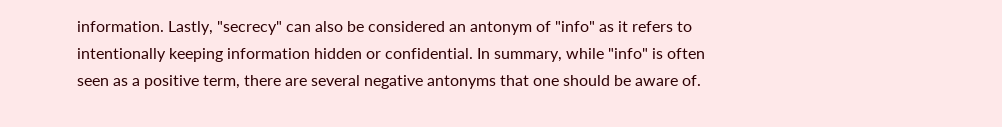information. Lastly, "secrecy" can also be considered an antonym of "info" as it refers to intentionally keeping information hidden or confidential. In summary, while "info" is often seen as a positive term, there are several negative antonyms that one should be aware of.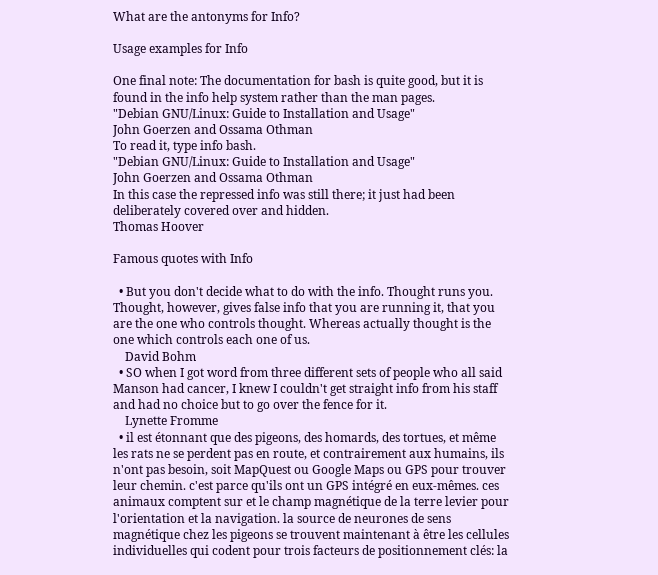What are the antonyms for Info?

Usage examples for Info

One final note: The documentation for bash is quite good, but it is found in the info help system rather than the man pages.
"Debian GNU/Linux: Guide to Installation and Usage"
John Goerzen and Ossama Othman
To read it, type info bash.
"Debian GNU/Linux: Guide to Installation and Usage"
John Goerzen and Ossama Othman
In this case the repressed info was still there; it just had been deliberately covered over and hidden.
Thomas Hoover

Famous quotes with Info

  • But you don't decide what to do with the info. Thought runs you. Thought, however, gives false info that you are running it, that you are the one who controls thought. Whereas actually thought is the one which controls each one of us.
    David Bohm
  • SO when I got word from three different sets of people who all said Manson had cancer, I knew I couldn't get straight info from his staff and had no choice but to go over the fence for it.
    Lynette Fromme
  • il est étonnant que des pigeons, des homards, des tortues, et même les rats ne se perdent pas en route, et contrairement aux humains, ils n'ont pas besoin, soit MapQuest ou Google Maps ou GPS pour trouver leur chemin. c'est parce qu'ils ont un GPS intégré en eux-mêmes. ces animaux comptent sur et le champ magnétique de la terre levier pour l'orientation et la navigation. la source de neurones de sens magnétique chez les pigeons se trouvent maintenant à être les cellules individuelles qui codent pour trois facteurs de positionnement clés: la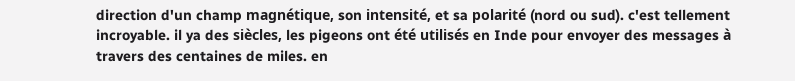direction d'un champ magnétique, son intensité, et sa polarité (nord ou sud). c'est tellement incroyable. il ya des siècles, les pigeons ont été utilisés en Inde pour envoyer des messages à travers des centaines de miles. en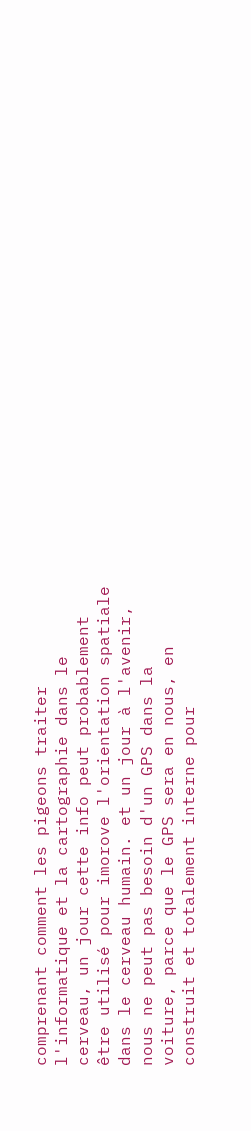comprenant comment les pigeons traiter l'informatique et la cartographie dans le cerveau, un jour cette info peut probablement être utilisé pour imorove l'orientation spatiale dans le cerveau humain. et un jour à l'avenir, nous ne peut pas besoin d'un GPS dans la voiture, parce que le GPS sera en nous, en construit et totalement interne pour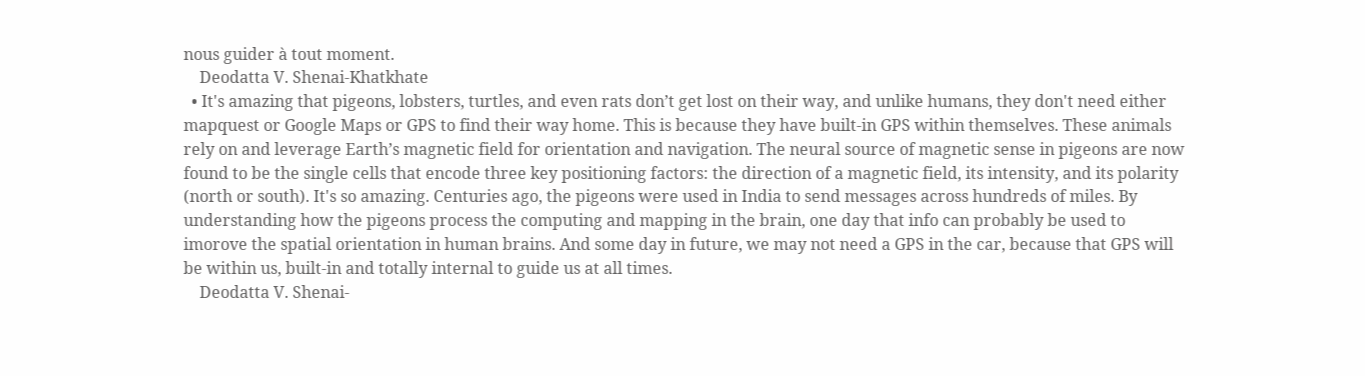nous guider à tout moment.
    Deodatta V. Shenai-Khatkhate
  • It's amazing that pigeons, lobsters, turtles, and even rats don’t get lost on their way, and unlike humans, they don't need either mapquest or Google Maps or GPS to find their way home. This is because they have built-in GPS within themselves. These animals rely on and leverage Earth’s magnetic field for orientation and navigation. The neural source of magnetic sense in pigeons are now found to be the single cells that encode three key positioning factors: the direction of a magnetic field, its intensity, and its polarity (north or south). It's so amazing. Centuries ago, the pigeons were used in India to send messages across hundreds of miles. By understanding how the pigeons process the computing and mapping in the brain, one day that info can probably be used to imorove the spatial orientation in human brains. And some day in future, we may not need a GPS in the car, because that GPS will be within us, built-in and totally internal to guide us at all times.
    Deodatta V. Shenai-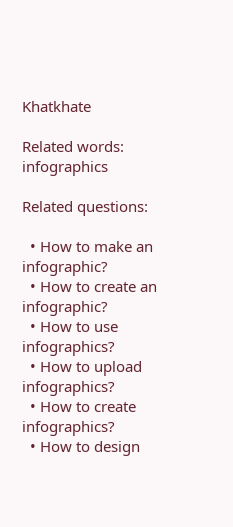Khatkhate

Related words: infographics

Related questions:

  • How to make an infographic?
  • How to create an infographic?
  • How to use infographics?
  • How to upload infographics?
  • How to create infographics?
  • How to design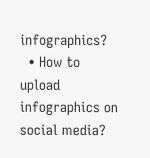infographics?
  • How to upload infographics on social media?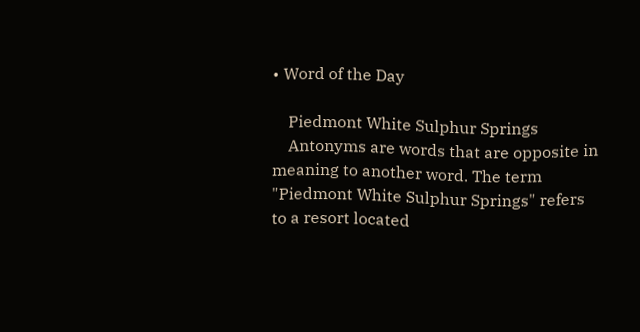• Word of the Day

    Piedmont White Sulphur Springs
    Antonyms are words that are opposite in meaning to another word. The term "Piedmont White Sulphur Springs" refers to a resort located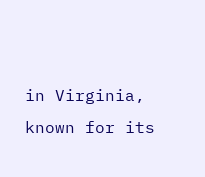in Virginia, known for its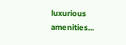luxurious amenities...